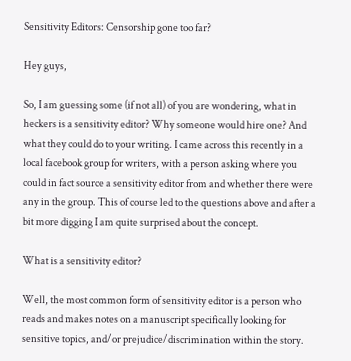Sensitivity Editors: Censorship gone too far?

Hey guys,

So, I am guessing some (if not all) of you are wondering, what in heckers is a sensitivity editor? Why someone would hire one? And what they could do to your writing. I came across this recently in a local facebook group for writers, with a person asking where you could in fact source a sensitivity editor from and whether there were any in the group. This of course led to the questions above and after a bit more digging I am quite surprised about the concept.

What is a sensitivity editor?

Well, the most common form of sensitivity editor is a person who reads and makes notes on a manuscript specifically looking for sensitive topics, and/or prejudice/discrimination within the story.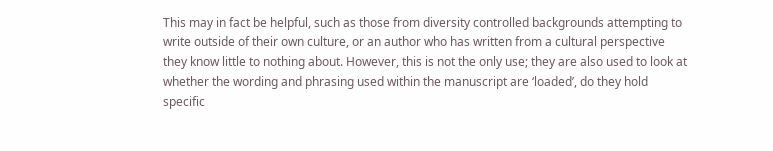This may in fact be helpful, such as those from diversity controlled backgrounds attempting to write outside of their own culture, or an author who has written from a cultural perspective they know little to nothing about. However, this is not the only use; they are also used to look at whether the wording and phrasing used within the manuscript are ‘loaded’, do they hold specific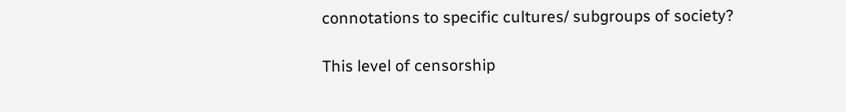connotations to specific cultures/ subgroups of society?

This level of censorship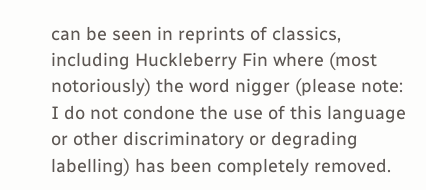can be seen in reprints of classics, including Huckleberry Fin where (most notoriously) the word nigger (please note: I do not condone the use of this language or other discriminatory or degrading labelling) has been completely removed.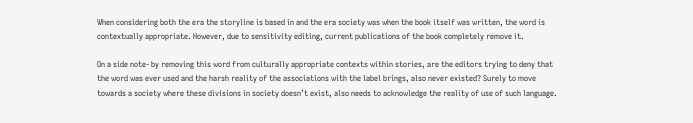When considering both the era the storyline is based in and the era society was when the book itself was written, the word is contextually appropriate. However, due to sensitivity editing, current publications of the book completely remove it.

On a side note- by removing this word from culturally appropriate contexts within stories, are the editors trying to deny that the word was ever used and the harsh reality of the associations with the label brings, also never existed? Surely to move towards a society where these divisions in society doesn’t exist, also needs to acknowledge the reality of use of such language.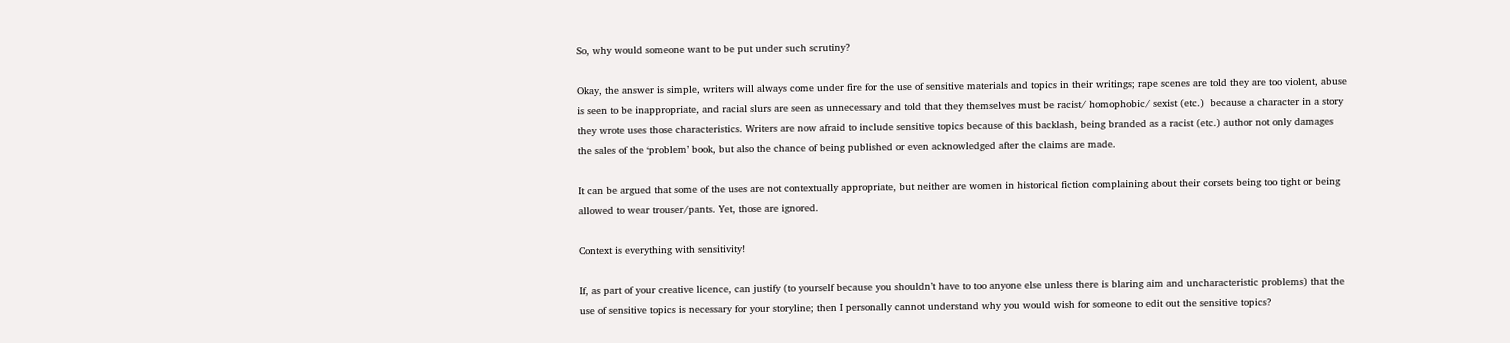So, why would someone want to be put under such scrutiny?

Okay, the answer is simple, writers will always come under fire for the use of sensitive materials and topics in their writings; rape scenes are told they are too violent, abuse is seen to be inappropriate, and racial slurs are seen as unnecessary and told that they themselves must be racist/ homophobic/ sexist (etc.)  because a character in a story they wrote uses those characteristics. Writers are now afraid to include sensitive topics because of this backlash, being branded as a racist (etc.) author not only damages the sales of the ‘problem’ book, but also the chance of being published or even acknowledged after the claims are made.

It can be argued that some of the uses are not contextually appropriate, but neither are women in historical fiction complaining about their corsets being too tight or being allowed to wear trouser/pants. Yet, those are ignored.

Context is everything with sensitivity!

If, as part of your creative licence, can justify (to yourself because you shouldn’t have to too anyone else unless there is blaring aim and uncharacteristic problems) that the use of sensitive topics is necessary for your storyline; then I personally cannot understand why you would wish for someone to edit out the sensitive topics?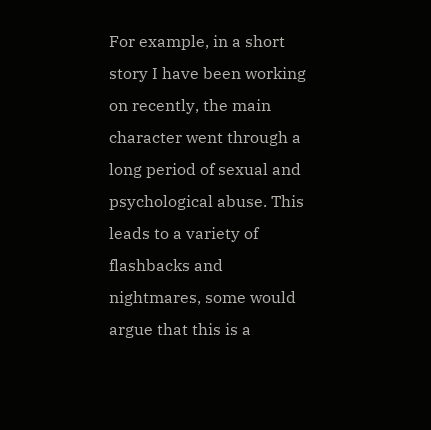For example, in a short story I have been working on recently, the main character went through a long period of sexual and psychological abuse. This leads to a variety of flashbacks and nightmares, some would argue that this is a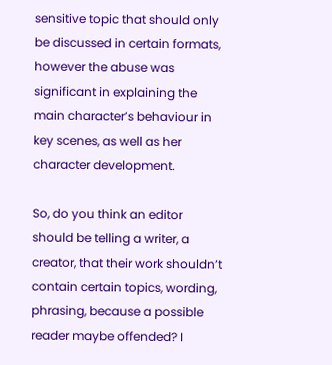sensitive topic that should only be discussed in certain formats, however the abuse was significant in explaining the main character’s behaviour in key scenes, as well as her character development.

So, do you think an editor should be telling a writer, a creator, that their work shouldn’t contain certain topics, wording, phrasing, because a possible reader maybe offended? I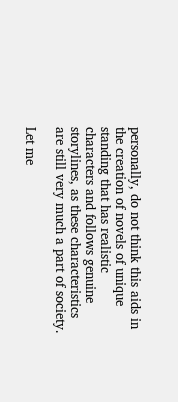personally, do not think this aids in the creation of novels of unique standing that has realistic characters and follows genuine storylines, as these characteristics are still very much a part of society.

Let me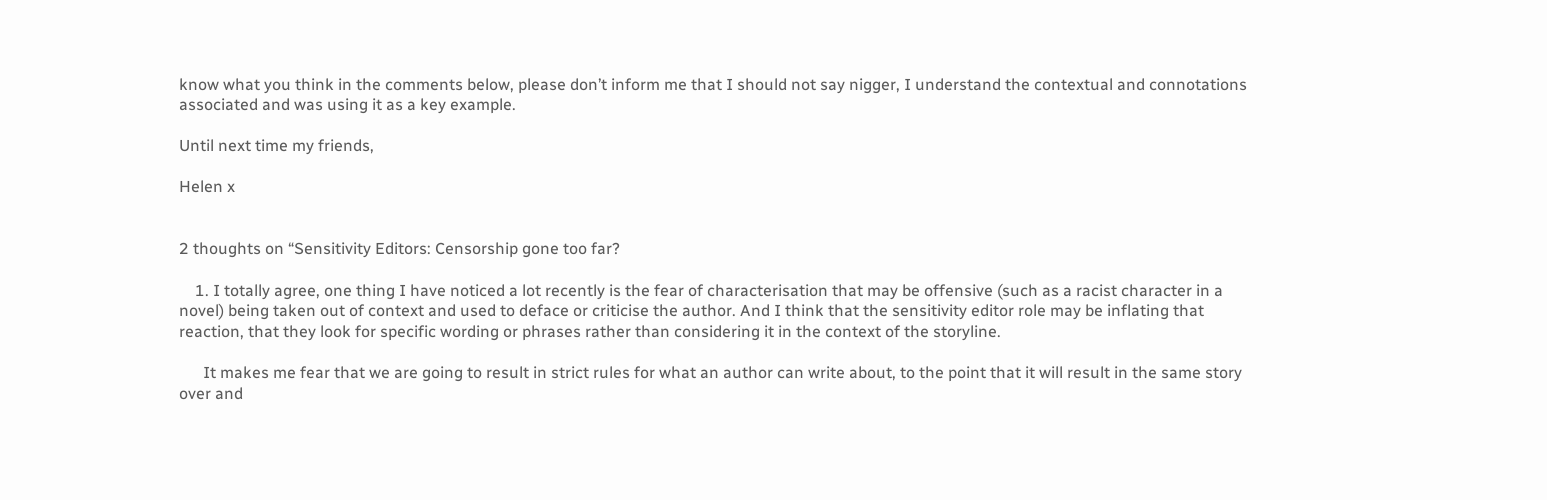know what you think in the comments below, please don’t inform me that I should not say nigger, I understand the contextual and connotations associated and was using it as a key example.

Until next time my friends,

Helen x


2 thoughts on “Sensitivity Editors: Censorship gone too far?

    1. I totally agree, one thing I have noticed a lot recently is the fear of characterisation that may be offensive (such as a racist character in a novel) being taken out of context and used to deface or criticise the author. And I think that the sensitivity editor role may be inflating that reaction, that they look for specific wording or phrases rather than considering it in the context of the storyline.

      It makes me fear that we are going to result in strict rules for what an author can write about, to the point that it will result in the same story over and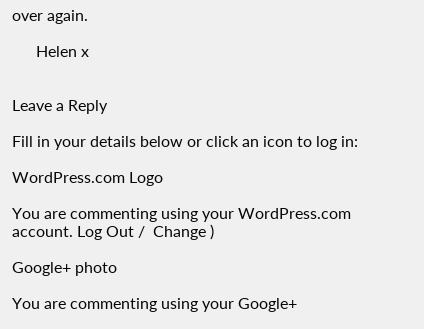over again.

      Helen x


Leave a Reply

Fill in your details below or click an icon to log in:

WordPress.com Logo

You are commenting using your WordPress.com account. Log Out /  Change )

Google+ photo

You are commenting using your Google+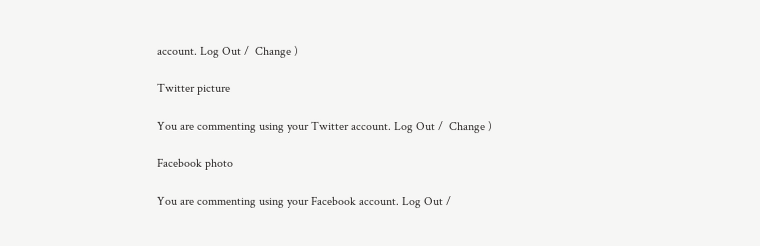account. Log Out /  Change )

Twitter picture

You are commenting using your Twitter account. Log Out /  Change )

Facebook photo

You are commenting using your Facebook account. Log Out /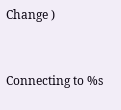Change )


Connecting to %s